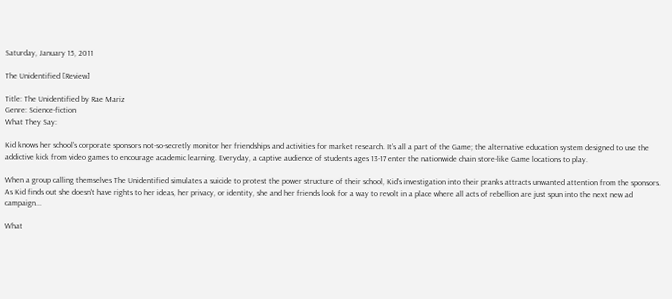Saturday, January 15, 2011

The Unidentified [Review]

Title: The Unidentified by Rae Mariz
Genre: Science-fiction
What They Say:

Kid knows her school’s corporate sponsors not-so-secretly monitor her friendships and activities for market research. It’s all a part of the Game; the alternative education system designed to use the addictive kick from video games to encourage academic learning. Everyday, a captive audience of students ages 13-17 enter the nationwide chain store-like Game locations to play.

When a group calling themselves The Unidentified simulates a suicide to protest the power structure of their school, Kid’s investigation into their pranks attracts unwanted attention from the sponsors. As Kid finds out she doesn't have rights to her ideas, her privacy, or identity, she and her friends look for a way to revolt in a place where all acts of rebellion are just spun into the next new ad campaign...

What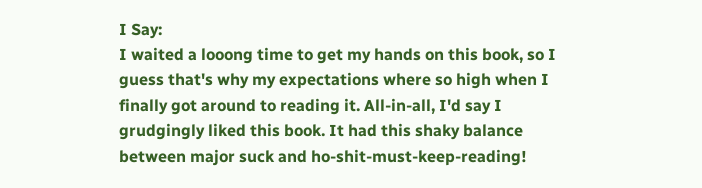I Say:
I waited a looong time to get my hands on this book, so I guess that's why my expectations where so high when I finally got around to reading it. All-in-all, I'd say I grudgingly liked this book. It had this shaky balance between major suck and ho-shit-must-keep-reading!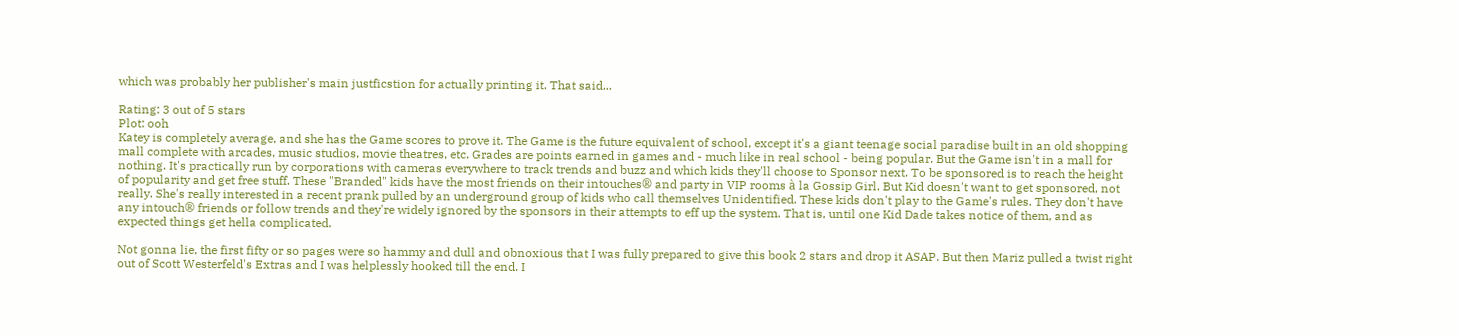which was probably her publisher's main justficstion for actually printing it. That said...

Rating: 3 out of 5 stars
Plot: ooh
Katey is completely average, and she has the Game scores to prove it. The Game is the future equivalent of school, except it's a giant teenage social paradise built in an old shopping mall complete with arcades, music studios, movie theatres, etc. Grades are points earned in games and - much like in real school - being popular. But the Game isn't in a mall for nothing. It's practically run by corporations with cameras everywhere to track trends and buzz and which kids they'll choose to Sponsor next. To be sponsored is to reach the height of popularity and get free stuff. These "Branded" kids have the most friends on their intouches® and party in VIP rooms à la Gossip Girl. But Kid doesn't want to get sponsored, not really. She's really interested in a recent prank pulled by an underground group of kids who call themselves Unidentified. These kids don't play to the Game's rules. They don't have any intouch® friends or follow trends and they're widely ignored by the sponsors in their attempts to eff up the system. That is, until one Kid Dade takes notice of them, and as expected things get hella complicated.

Not gonna lie, the first fifty or so pages were so hammy and dull and obnoxious that I was fully prepared to give this book 2 stars and drop it ASAP. But then Mariz pulled a twist right out of Scott Westerfeld's Extras and I was helplessly hooked till the end. I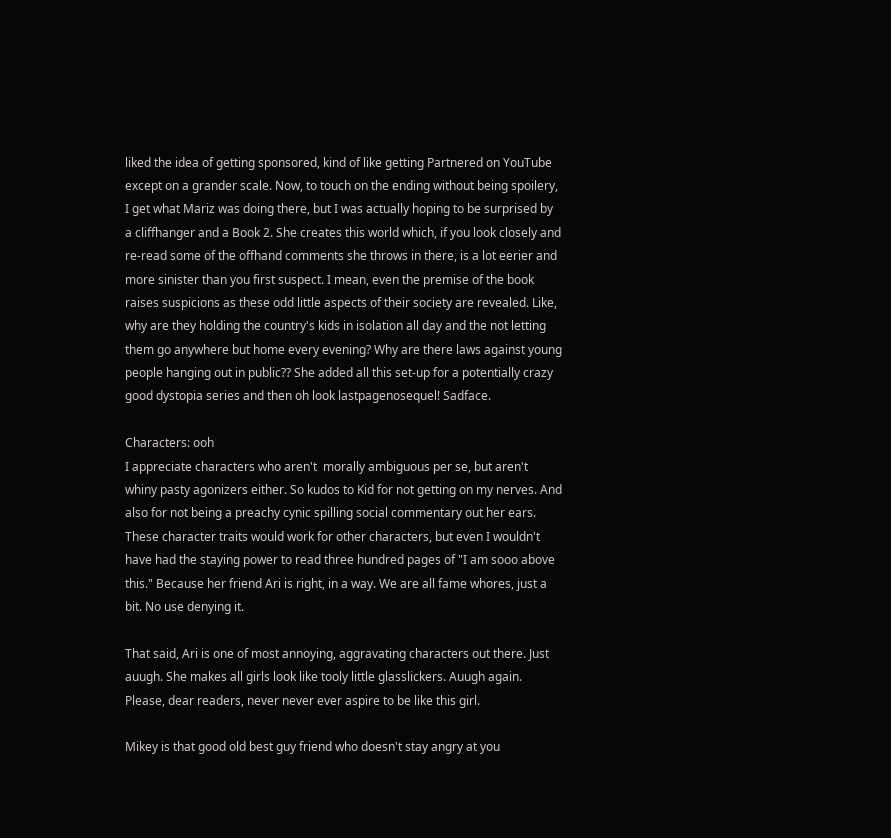liked the idea of getting sponsored, kind of like getting Partnered on YouTube except on a grander scale. Now, to touch on the ending without being spoilery, I get what Mariz was doing there, but I was actually hoping to be surprised by a cliffhanger and a Book 2. She creates this world which, if you look closely and re-read some of the offhand comments she throws in there, is a lot eerier and more sinister than you first suspect. I mean, even the premise of the book raises suspicions as these odd little aspects of their society are revealed. Like, why are they holding the country's kids in isolation all day and the not letting them go anywhere but home every evening? Why are there laws against young people hanging out in public?? She added all this set-up for a potentially crazy good dystopia series and then oh look lastpagenosequel! Sadface.

Characters: ooh
I appreciate characters who aren't  morally ambiguous per se, but aren't whiny pasty agonizers either. So kudos to Kid for not getting on my nerves. And also for not being a preachy cynic spilling social commentary out her ears. These character traits would work for other characters, but even I wouldn't have had the staying power to read three hundred pages of "I am sooo above this." Because her friend Ari is right, in a way. We are all fame whores, just a bit. No use denying it.

That said, Ari is one of most annoying, aggravating characters out there. Just auugh. She makes all girls look like tooly little glasslickers. Auugh again. Please, dear readers, never never ever aspire to be like this girl.

Mikey is that good old best guy friend who doesn't stay angry at you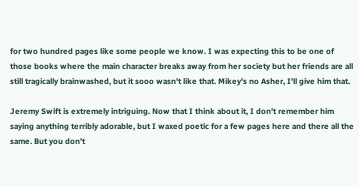for two hundred pages like some people we know. I was expecting this to be one of those books where the main character breaks away from her society but her friends are all still tragically brainwashed, but it sooo wasn't like that. Mikey's no Asher, I'll give him that.

Jeremy Swift is extremely intriguing. Now that I think about it, I don't remember him saying anything terribly adorable, but I waxed poetic for a few pages here and there all the same. But you don't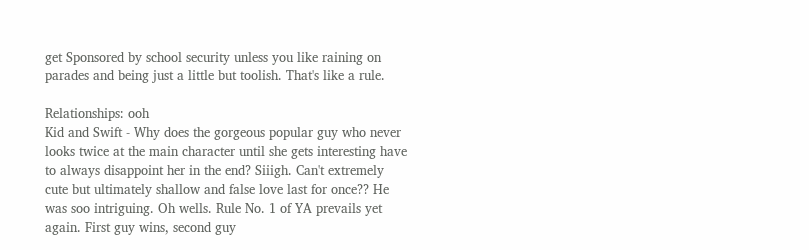get Sponsored by school security unless you like raining on parades and being just a little but toolish. That's like a rule.

Relationships: ooh
Kid and Swift - Why does the gorgeous popular guy who never looks twice at the main character until she gets interesting have to always disappoint her in the end? Siiigh. Can't extremely cute but ultimately shallow and false love last for once?? He was soo intriguing. Oh wells. Rule No. 1 of YA prevails yet again. First guy wins, second guy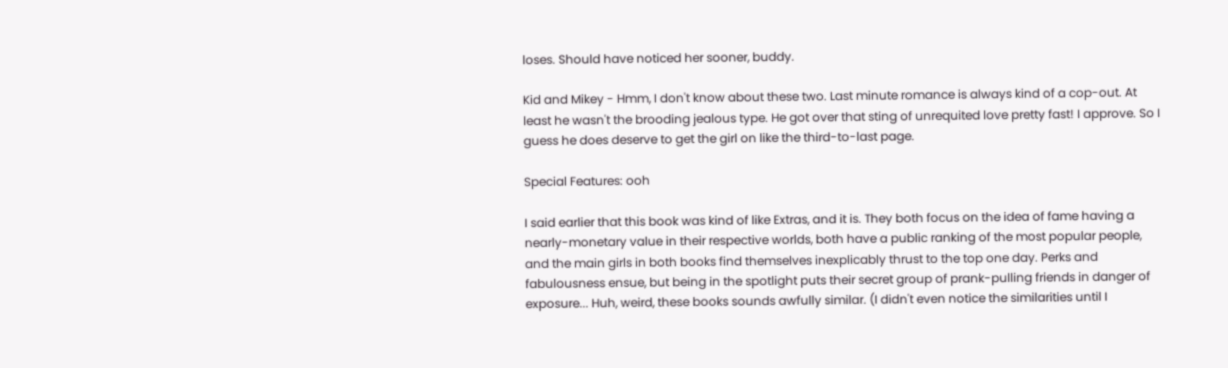loses. Should have noticed her sooner, buddy.

Kid and Mikey - Hmm, I don't know about these two. Last minute romance is always kind of a cop-out. At least he wasn't the brooding jealous type. He got over that sting of unrequited love pretty fast! I approve. So I guess he does deserve to get the girl on like the third-to-last page.

Special Features: ooh

I said earlier that this book was kind of like Extras, and it is. They both focus on the idea of fame having a nearly-monetary value in their respective worlds, both have a public ranking of the most popular people, and the main girls in both books find themselves inexplicably thrust to the top one day. Perks and fabulousness ensue, but being in the spotlight puts their secret group of prank-pulling friends in danger of exposure... Huh, weird, these books sounds awfully similar. (I didn't even notice the similarities until I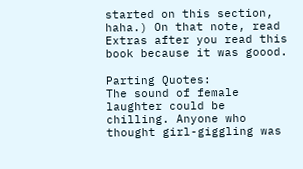started on this section, haha.) On that note, read Extras after you read this book because it was goood.

Parting Quotes:
The sound of female laughter could be chilling. Anyone who thought girl-giggling was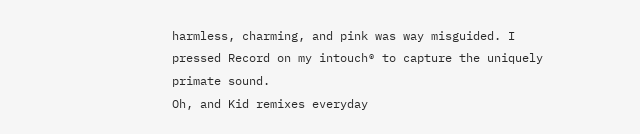harmless, charming, and pink was way misguided. I pressed Record on my intouch® to capture the uniquely primate sound.
Oh, and Kid remixes everyday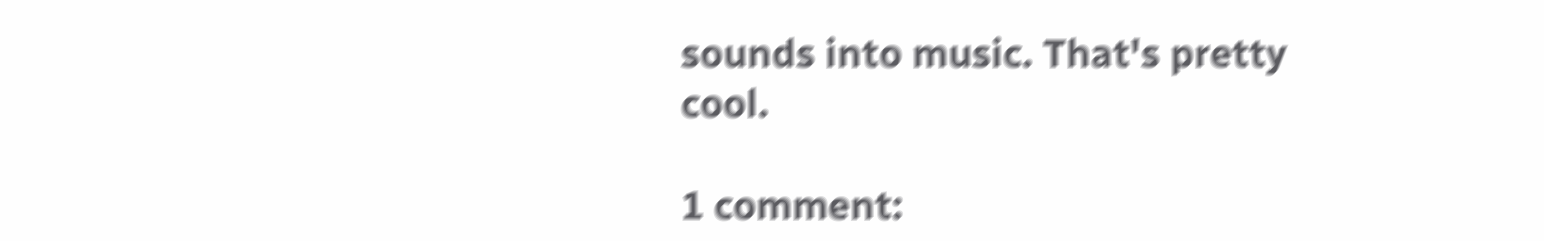sounds into music. That's pretty cool.

1 comment: